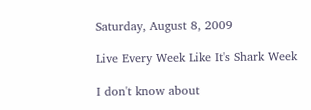Saturday, August 8, 2009

Live Every Week Like It's Shark Week

I don't know about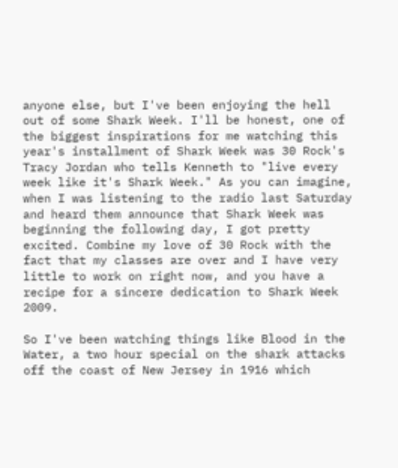anyone else, but I've been enjoying the hell out of some Shark Week. I'll be honest, one of the biggest inspirations for me watching this year's installment of Shark Week was 30 Rock's Tracy Jordan who tells Kenneth to "live every week like it's Shark Week." As you can imagine, when I was listening to the radio last Saturday and heard them announce that Shark Week was beginning the following day, I got pretty excited. Combine my love of 30 Rock with the fact that my classes are over and I have very little to work on right now, and you have a recipe for a sincere dedication to Shark Week 2009.

So I've been watching things like Blood in the Water, a two hour special on the shark attacks off the coast of New Jersey in 1916 which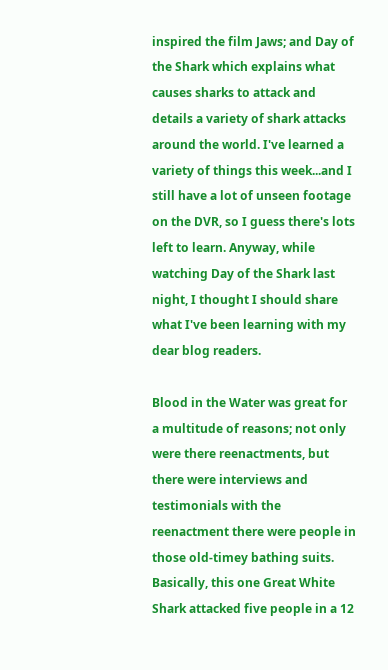inspired the film Jaws; and Day of the Shark which explains what causes sharks to attack and details a variety of shark attacks around the world. I've learned a variety of things this week...and I still have a lot of unseen footage on the DVR, so I guess there's lots left to learn. Anyway, while watching Day of the Shark last night, I thought I should share what I've been learning with my dear blog readers.

Blood in the Water was great for a multitude of reasons; not only were there reenactments, but there were interviews and testimonials with the reenactment there were people in those old-timey bathing suits. Basically, this one Great White Shark attacked five people in a 12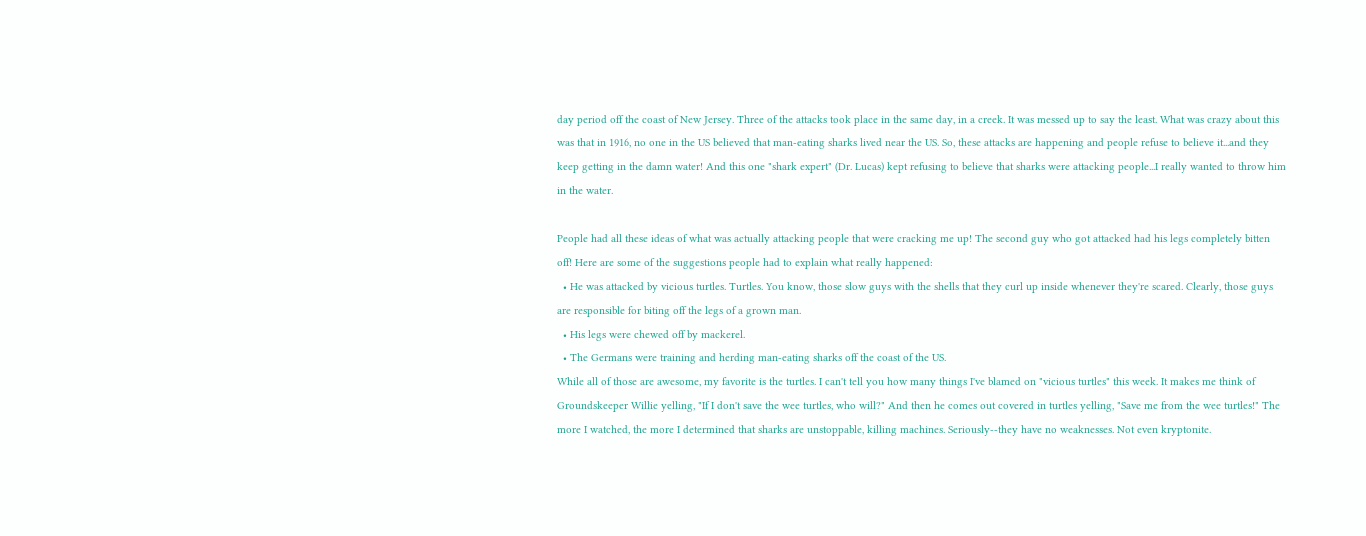day period off the coast of New Jersey. Three of the attacks took place in the same day, in a creek. It was messed up to say the least. What was crazy about this was that in 1916, no one in the US believed that man-eating sharks lived near the US. So, these attacks are happening and people refuse to believe it...and they keep getting in the damn water! And this one "shark expert" (Dr. Lucas) kept refusing to believe that sharks were attacking people...I really wanted to throw him in the water.

People had all these ideas of what was actually attacking people that were cracking me up! The second guy who got attacked had his legs completely bitten off! Here are some of the suggestions people had to explain what really happened:
  • He was attacked by vicious turtles. Turtles. You know, those slow guys with the shells that they curl up inside whenever they're scared. Clearly, those guys are responsible for biting off the legs of a grown man.
  • His legs were chewed off by mackerel.
  • The Germans were training and herding man-eating sharks off the coast of the US.
While all of those are awesome, my favorite is the turtles. I can't tell you how many things I've blamed on "vicious turtles" this week. It makes me think of Groundskeeper Willie yelling, "If I don't save the wee turtles, who will?" And then he comes out covered in turtles yelling, "Save me from the wee turtles!" The more I watched, the more I determined that sharks are unstoppable, killing machines. Seriously--they have no weaknesses. Not even kryptonite.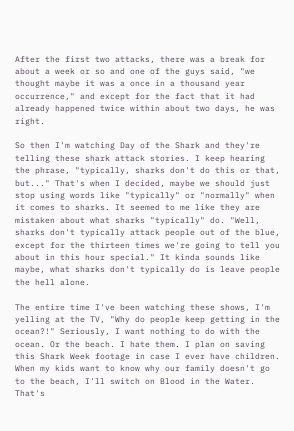After the first two attacks, there was a break for about a week or so and one of the guys said, "we thought maybe it was a once in a thousand year occurrence," and except for the fact that it had already happened twice within about two days, he was right.

So then I'm watching Day of the Shark and they're telling these shark attack stories. I keep hearing the phrase, "typically, sharks don't do this or that, but..." That's when I decided, maybe we should just stop using words like "typically" or "normally" when it comes to sharks. It seemed to me like they are mistaken about what sharks "typically" do. "Well, sharks don't typically attack people out of the blue, except for the thirteen times we're going to tell you about in this hour special." It kinda sounds like maybe, what sharks don't typically do is leave people the hell alone.

The entire time I've been watching these shows, I'm yelling at the TV, "Why do people keep getting in the ocean?!" Seriously, I want nothing to do with the ocean. Or the beach. I hate them. I plan on saving this Shark Week footage in case I ever have children. When my kids want to know why our family doesn't go to the beach, I'll switch on Blood in the Water. That's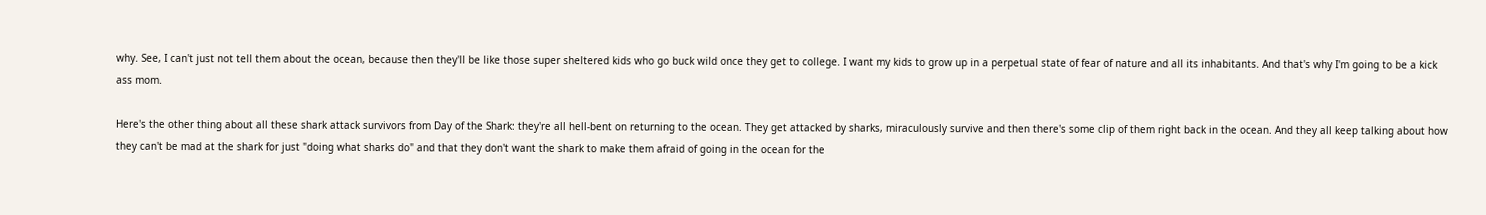why. See, I can't just not tell them about the ocean, because then they'll be like those super sheltered kids who go buck wild once they get to college. I want my kids to grow up in a perpetual state of fear of nature and all its inhabitants. And that's why I'm going to be a kick ass mom.

Here's the other thing about all these shark attack survivors from Day of the Shark: they're all hell-bent on returning to the ocean. They get attacked by sharks, miraculously survive and then there's some clip of them right back in the ocean. And they all keep talking about how they can't be mad at the shark for just "doing what sharks do" and that they don't want the shark to make them afraid of going in the ocean for the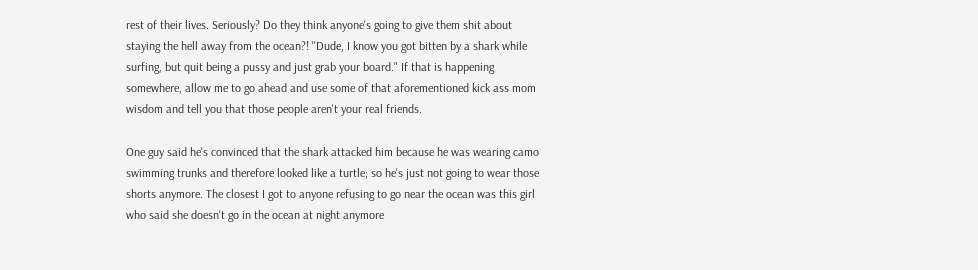rest of their lives. Seriously? Do they think anyone's going to give them shit about staying the hell away from the ocean?! "Dude, I know you got bitten by a shark while surfing, but quit being a pussy and just grab your board." If that is happening somewhere, allow me to go ahead and use some of that aforementioned kick ass mom wisdom and tell you that those people aren't your real friends.

One guy said he's convinced that the shark attacked him because he was wearing camo swimming trunks and therefore looked like a turtle; so he's just not going to wear those shorts anymore. The closest I got to anyone refusing to go near the ocean was this girl who said she doesn't go in the ocean at night anymore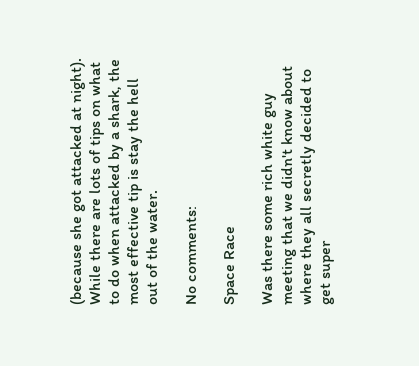(because she got attacked at night). While there are lots of tips on what to do when attacked by a shark, the most effective tip is stay the hell out of the water.

No comments:

Space Race

Was there some rich white guy meeting that we didn't know about where they all secretly decided to get super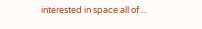interested in space all of ...